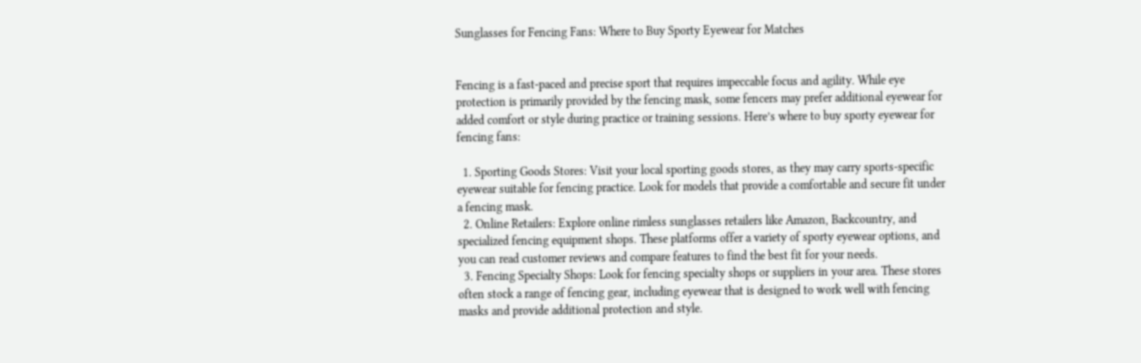Sunglasses for Fencing Fans: Where to Buy Sporty Eyewear for Matches


Fencing is a fast-paced and precise sport that requires impeccable focus and agility. While eye protection is primarily provided by the fencing mask, some fencers may prefer additional eyewear for added comfort or style during practice or training sessions. Here’s where to buy sporty eyewear for fencing fans:

  1. Sporting Goods Stores: Visit your local sporting goods stores, as they may carry sports-specific eyewear suitable for fencing practice. Look for models that provide a comfortable and secure fit under a fencing mask.
  2. Online Retailers: Explore online rimless sunglasses retailers like Amazon, Backcountry, and specialized fencing equipment shops. These platforms offer a variety of sporty eyewear options, and you can read customer reviews and compare features to find the best fit for your needs.
  3. Fencing Specialty Shops: Look for fencing specialty shops or suppliers in your area. These stores often stock a range of fencing gear, including eyewear that is designed to work well with fencing masks and provide additional protection and style.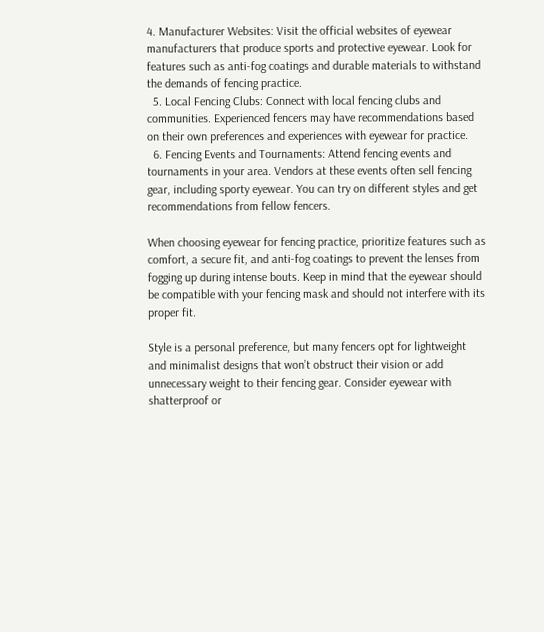4. Manufacturer Websites: Visit the official websites of eyewear manufacturers that produce sports and protective eyewear. Look for features such as anti-fog coatings and durable materials to withstand the demands of fencing practice.
  5. Local Fencing Clubs: Connect with local fencing clubs and communities. Experienced fencers may have recommendations based on their own preferences and experiences with eyewear for practice.
  6. Fencing Events and Tournaments: Attend fencing events and tournaments in your area. Vendors at these events often sell fencing gear, including sporty eyewear. You can try on different styles and get recommendations from fellow fencers.

When choosing eyewear for fencing practice, prioritize features such as comfort, a secure fit, and anti-fog coatings to prevent the lenses from fogging up during intense bouts. Keep in mind that the eyewear should be compatible with your fencing mask and should not interfere with its proper fit.

Style is a personal preference, but many fencers opt for lightweight and minimalist designs that won’t obstruct their vision or add unnecessary weight to their fencing gear. Consider eyewear with shatterproof or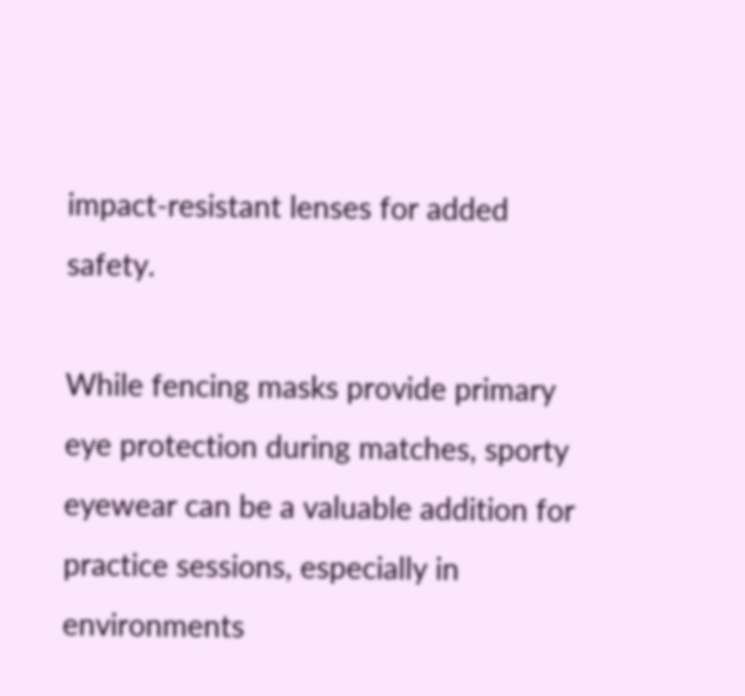impact-resistant lenses for added safety.

While fencing masks provide primary eye protection during matches, sporty eyewear can be a valuable addition for practice sessions, especially in environments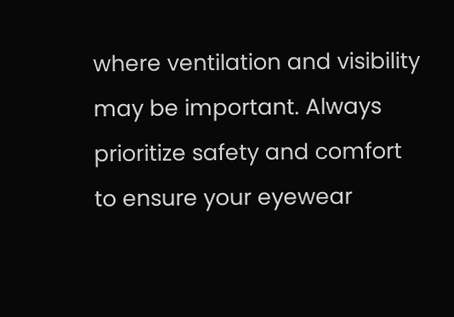where ventilation and visibility may be important. Always prioritize safety and comfort to ensure your eyewear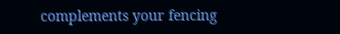complements your fencing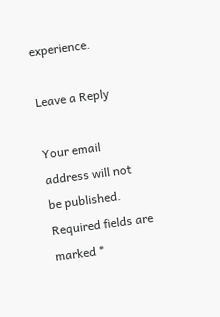experience.

Leave a Reply

Your email address will not be published. Required fields are marked *